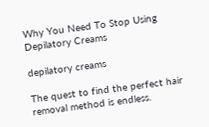Why You Need To Stop Using Depilatory Creams

depilatory creams

The quest to find the perfect hair removal method is endless.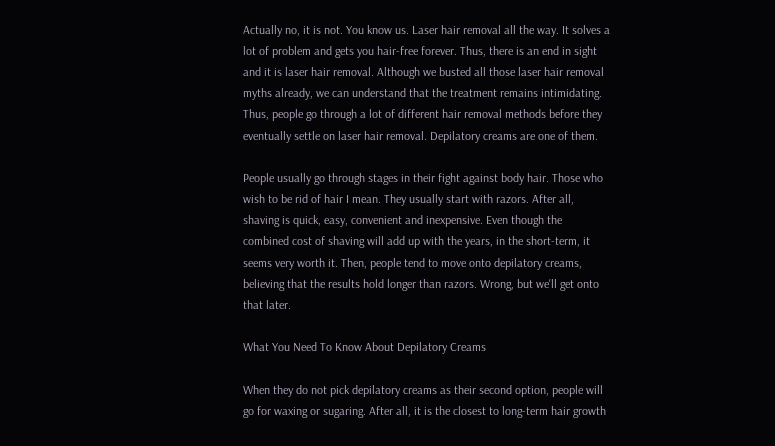Actually no, it is not. You know us. Laser hair removal all the way. It solves a lot of problem and gets you hair-free forever. Thus, there is an end in sight and it is laser hair removal. Although we busted all those laser hair removal myths already, we can understand that the treatment remains intimidating. Thus, people go through a lot of different hair removal methods before they eventually settle on laser hair removal. Depilatory creams are one of them.

People usually go through stages in their fight against body hair. Those who wish to be rid of hair I mean. They usually start with razors. After all, shaving is quick, easy, convenient and inexpensive. Even though the combined cost of shaving will add up with the years, in the short-term, it seems very worth it. Then, people tend to move onto depilatory creams, believing that the results hold longer than razors. Wrong, but we'll get onto that later.

What You Need To Know About Depilatory Creams

When they do not pick depilatory creams as their second option, people will go for waxing or sugaring. After all, it is the closest to long-term hair growth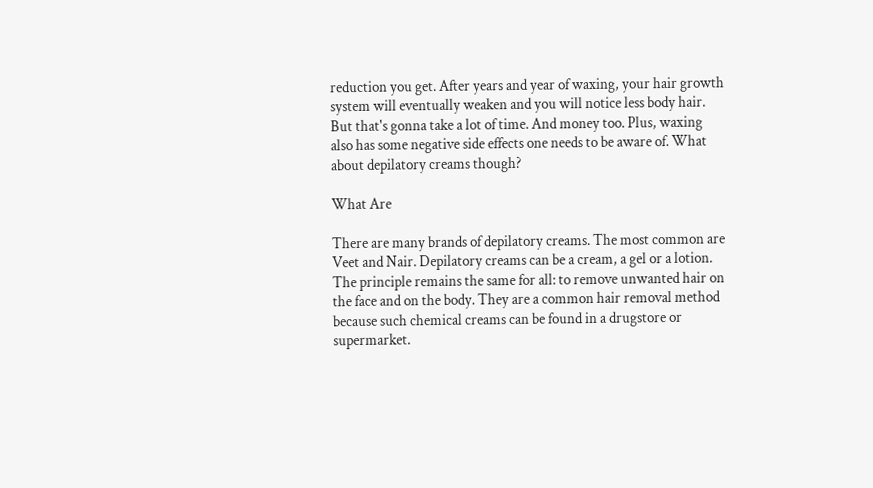reduction you get. After years and year of waxing, your hair growth system will eventually weaken and you will notice less body hair. But that's gonna take a lot of time. And money too. Plus, waxing also has some negative side effects one needs to be aware of. What about depilatory creams though?

What Are

There are many brands of depilatory creams. The most common are Veet and Nair. Depilatory creams can be a cream, a gel or a lotion. The principle remains the same for all: to remove unwanted hair on the face and on the body. They are a common hair removal method because such chemical creams can be found in a drugstore or supermarket.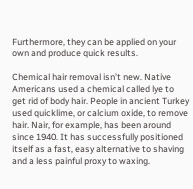Furthermore, they can be applied on your own and produce quick results.

Chemical hair removal isn’t new. Native Americans used a chemical called lye to get rid of body hair. People in ancient Turkey used quicklime, or calcium oxide, to remove hair. Nair, for example, has been around since 1940. It has successfully positioned itself as a fast, easy alternative to shaving and a less painful proxy to waxing.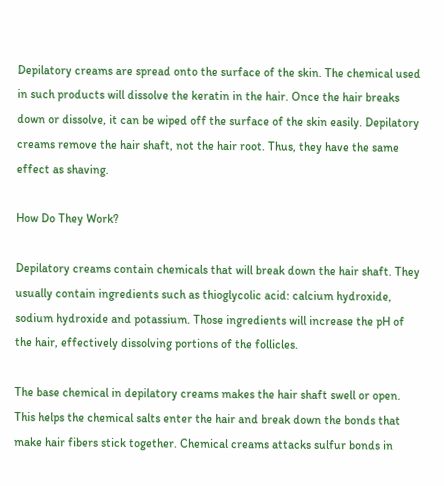Depilatory creams are spread onto the surface of the skin. The chemical used in such products will dissolve the keratin in the hair. Once the hair breaks down or dissolve, it can be wiped off the surface of the skin easily. Depilatory creams remove the hair shaft, not the hair root. Thus, they have the same effect as shaving.

How Do They Work?

Depilatory creams contain chemicals that will break down the hair shaft. They usually contain ingredients such as thioglycolic acid: calcium hydroxide, sodium hydroxide and potassium. Those ingredients will increase the pH of the hair, effectively dissolving portions of the follicles.

The base chemical in depilatory creams makes the hair shaft swell or open. This helps the chemical salts enter the hair and break down the bonds that make hair fibers stick together. Chemical creams attacks sulfur bonds in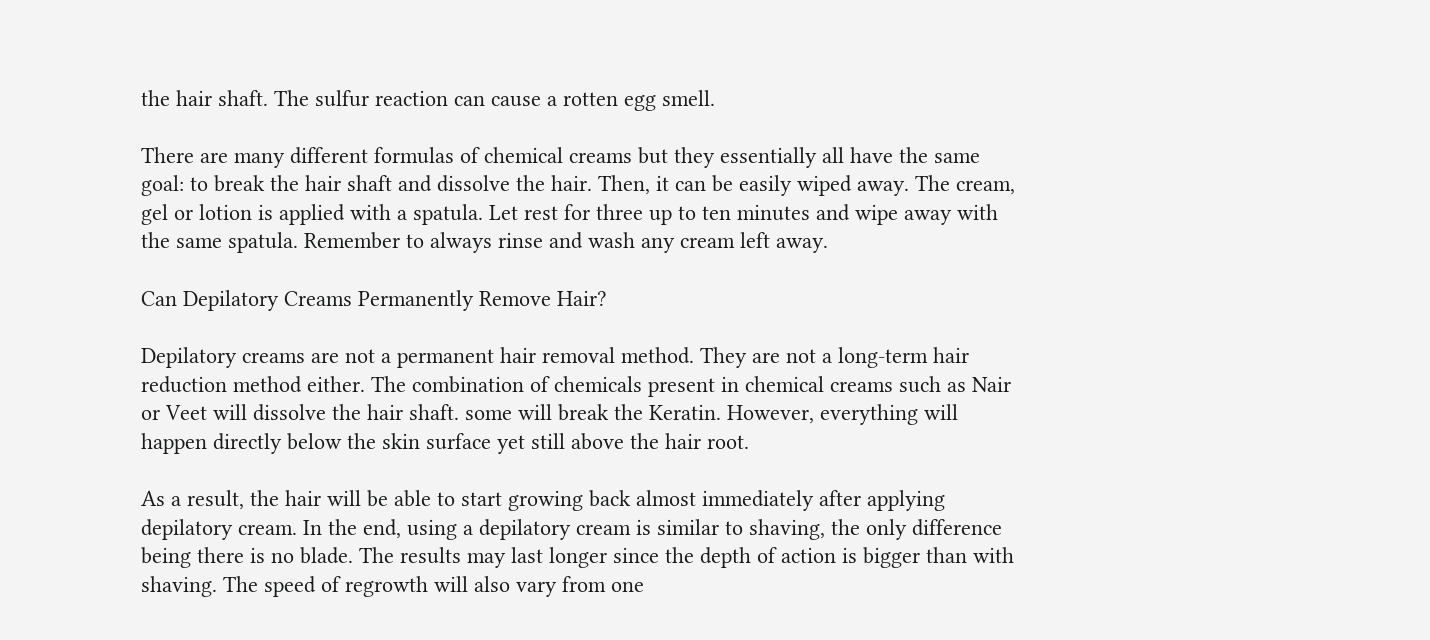the hair shaft. The sulfur reaction can cause a rotten egg smell.

There are many different formulas of chemical creams but they essentially all have the same goal: to break the hair shaft and dissolve the hair. Then, it can be easily wiped away. The cream, gel or lotion is applied with a spatula. Let rest for three up to ten minutes and wipe away with the same spatula. Remember to always rinse and wash any cream left away.

Can Depilatory Creams Permanently Remove Hair?

Depilatory creams are not a permanent hair removal method. They are not a long-term hair reduction method either. The combination of chemicals present in chemical creams such as Nair or Veet will dissolve the hair shaft. some will break the Keratin. However, everything will happen directly below the skin surface yet still above the hair root.

As a result, the hair will be able to start growing back almost immediately after applying depilatory cream. In the end, using a depilatory cream is similar to shaving, the only difference being there is no blade. The results may last longer since the depth of action is bigger than with shaving. The speed of regrowth will also vary from one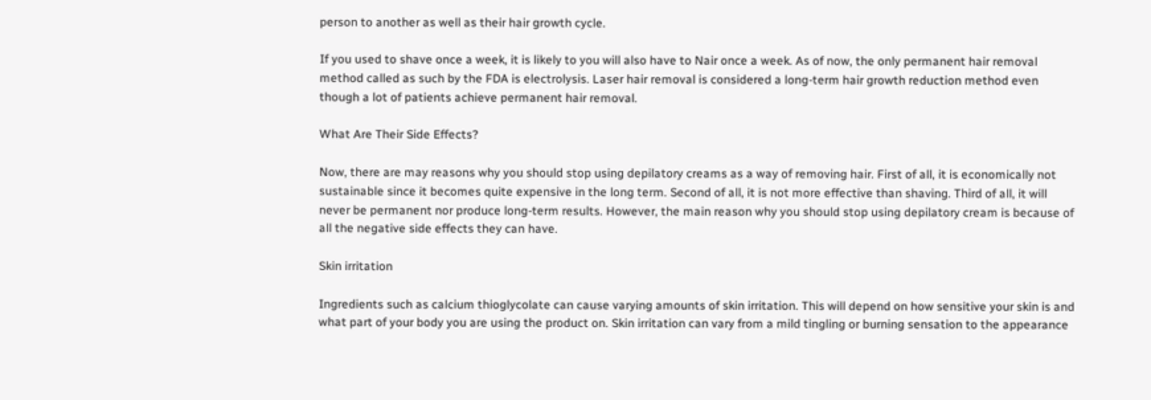person to another as well as their hair growth cycle.

If you used to shave once a week, it is likely to you will also have to Nair once a week. As of now, the only permanent hair removal method called as such by the FDA is electrolysis. Laser hair removal is considered a long-term hair growth reduction method even though a lot of patients achieve permanent hair removal.

What Are Their Side Effects?

Now, there are may reasons why you should stop using depilatory creams as a way of removing hair. First of all, it is economically not sustainable since it becomes quite expensive in the long term. Second of all, it is not more effective than shaving. Third of all, it will never be permanent nor produce long-term results. However, the main reason why you should stop using depilatory cream is because of all the negative side effects they can have.

Skin irritation

Ingredients such as calcium thioglycolate can cause varying amounts of skin irritation. This will depend on how sensitive your skin is and what part of your body you are using the product on. Skin irritation can vary from a mild tingling or burning sensation to the appearance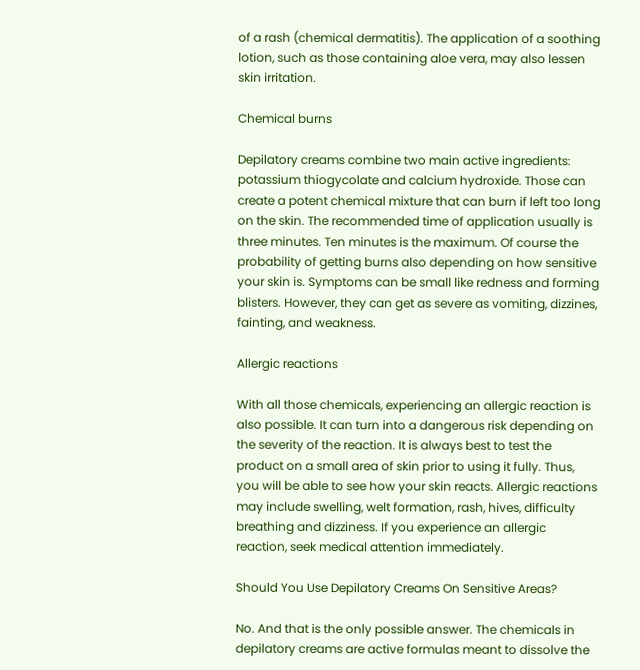of a rash (chemical dermatitis). The application of a soothing lotion, such as those containing aloe vera, may also lessen skin irritation.

Chemical burns

Depilatory creams combine two main active ingredients: potassium thiogycolate and calcium hydroxide. Those can create a potent chemical mixture that can burn if left too long on the skin. The recommended time of application usually is three minutes. Ten minutes is the maximum. Of course the probability of getting burns also depending on how sensitive your skin is. Symptoms can be small like redness and forming blisters. However, they can get as severe as vomiting, dizzines, fainting, and weakness.

Allergic reactions

With all those chemicals, experiencing an allergic reaction is also possible. It can turn into a dangerous risk depending on the severity of the reaction. It is always best to test the product on a small area of skin prior to using it fully. Thus, you will be able to see how your skin reacts. Allergic reactions may include swelling, welt formation, rash, hives, difficulty breathing and dizziness. If you experience an allergic reaction, seek medical attention immediately.

Should You Use Depilatory Creams On Sensitive Areas?

No. And that is the only possible answer. The chemicals in depilatory creams are active formulas meant to dissolve the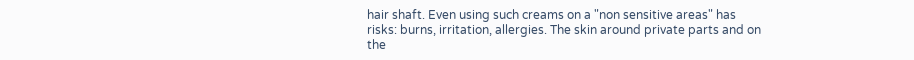hair shaft. Even using such creams on a "non sensitive areas" has risks: burns, irritation, allergies. The skin around private parts and on the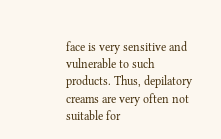face is very sensitive and vulnerable to such products. Thus, depilatory creams are very often not suitable for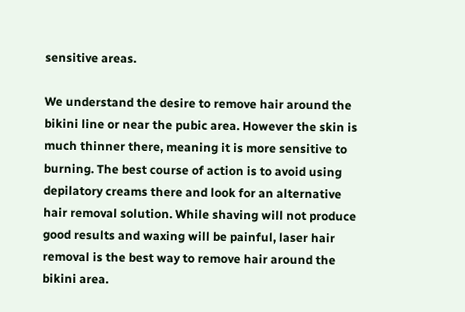sensitive areas.

We understand the desire to remove hair around the bikini line or near the pubic area. However the skin is much thinner there, meaning it is more sensitive to burning. The best course of action is to avoid using depilatory creams there and look for an alternative hair removal solution. While shaving will not produce good results and waxing will be painful, laser hair removal is the best way to remove hair around the bikini area.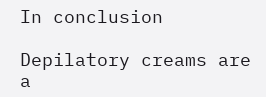In conclusion

Depilatory creams are a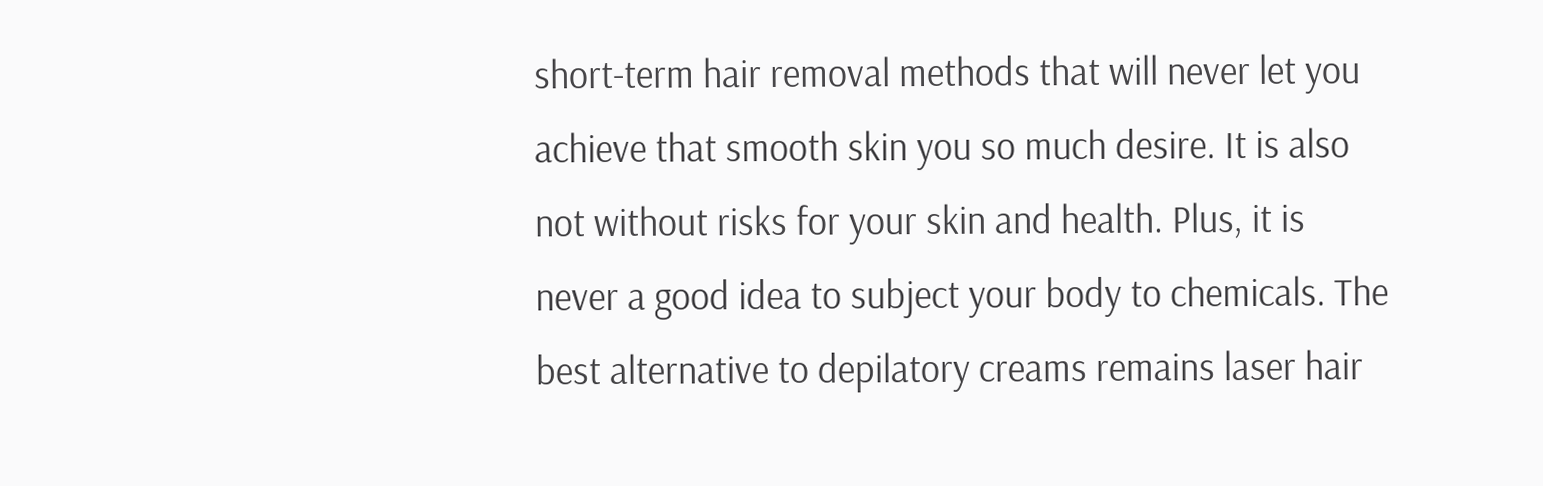short-term hair removal methods that will never let you achieve that smooth skin you so much desire. It is also not without risks for your skin and health. Plus, it is never a good idea to subject your body to chemicals. The best alternative to depilatory creams remains laser hair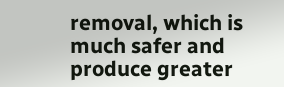removal, which is much safer and produce greater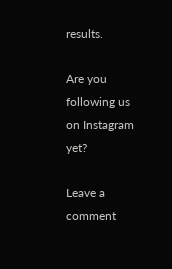results.

Are you following us on Instagram yet?

Leave a comment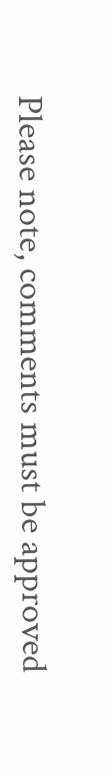Please note, comments must be approved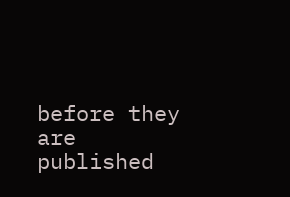before they are published